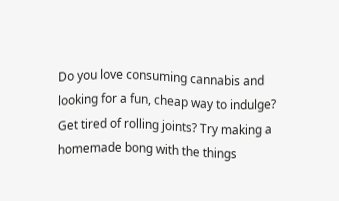Do you love consuming cannabis and looking for a fun, cheap way to indulge? Get tired of rolling joints? Try making a homemade bong with the things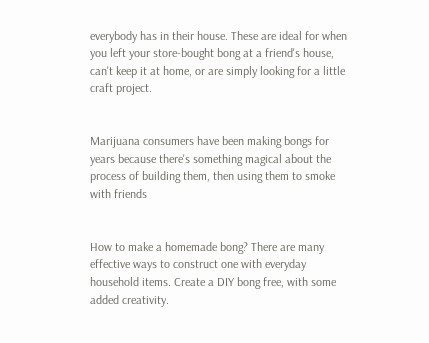everybody has in their house. These are ideal for when you left your store-bought bong at a friend's house, can't keep it at home, or are simply looking for a little craft project.


Marijuana consumers have been making bongs for years because there's something magical about the process of building them, then using them to smoke with friends


How to make a homemade bong? There are many effective ways to construct one with everyday household items. Create a DIY bong free, with some added creativity.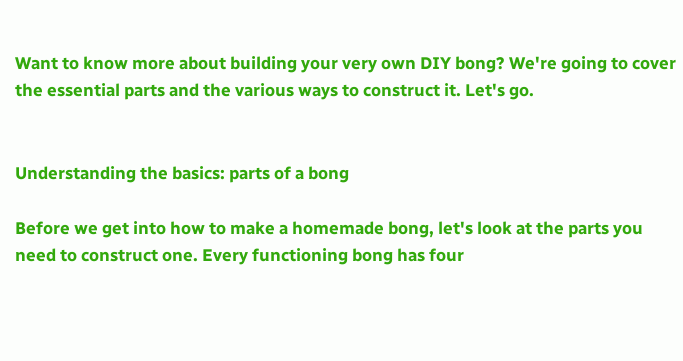Want to know more about building your very own DIY bong? We're going to cover the essential parts and the various ways to construct it. Let's go.


Understanding the basics: parts of a bong

Before we get into how to make a homemade bong, let's look at the parts you need to construct one. Every functioning bong has four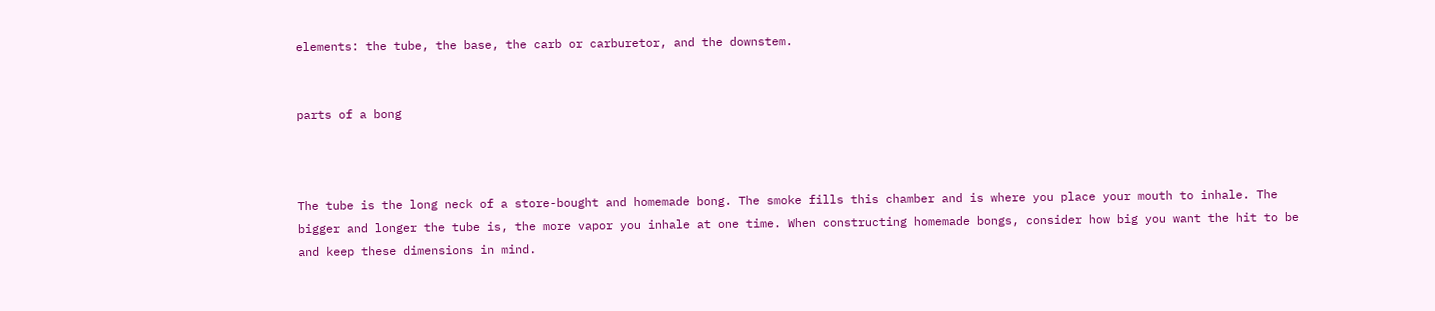elements: the tube, the base, the carb or carburetor, and the downstem.


parts of a bong



The tube is the long neck of a store-bought and homemade bong. The smoke fills this chamber and is where you place your mouth to inhale. The bigger and longer the tube is, the more vapor you inhale at one time. When constructing homemade bongs, consider how big you want the hit to be and keep these dimensions in mind.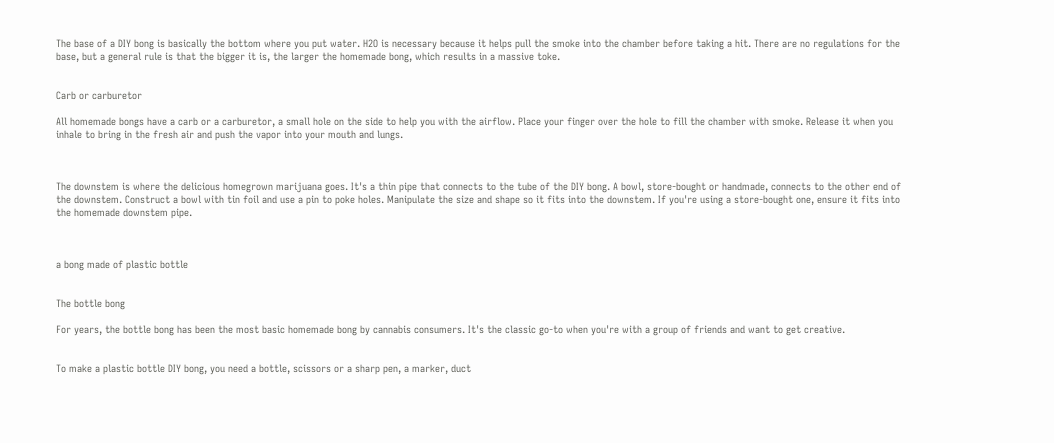The base of a DIY bong is basically the bottom where you put water. H2O is necessary because it helps pull the smoke into the chamber before taking a hit. There are no regulations for the base, but a general rule is that the bigger it is, the larger the homemade bong, which results in a massive toke.


Carb or carburetor

All homemade bongs have a carb or a carburetor, a small hole on the side to help you with the airflow. Place your finger over the hole to fill the chamber with smoke. Release it when you inhale to bring in the fresh air and push the vapor into your mouth and lungs.



The downstem is where the delicious homegrown marijuana goes. It's a thin pipe that connects to the tube of the DIY bong. A bowl, store-bought or handmade, connects to the other end of the downstem. Construct a bowl with tin foil and use a pin to poke holes. Manipulate the size and shape so it fits into the downstem. If you're using a store-bought one, ensure it fits into the homemade downstem pipe.



a bong made of plastic bottle


The bottle bong

For years, the bottle bong has been the most basic homemade bong by cannabis consumers. It's the classic go-to when you're with a group of friends and want to get creative.


To make a plastic bottle DIY bong, you need a bottle, scissors or a sharp pen, a marker, duct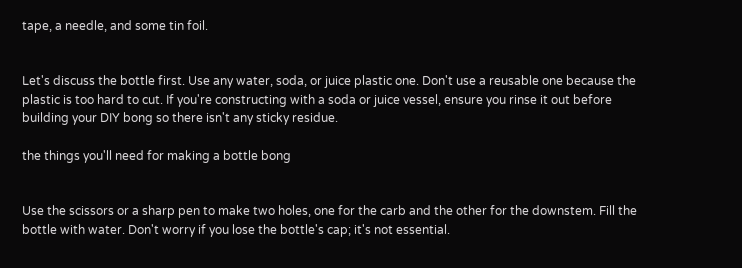tape, a needle, and some tin foil.


Let's discuss the bottle first. Use any water, soda, or juice plastic one. Don't use a reusable one because the plastic is too hard to cut. If you're constructing with a soda or juice vessel, ensure you rinse it out before building your DIY bong so there isn't any sticky residue.

the things you'll need for making a bottle bong


Use the scissors or a sharp pen to make two holes, one for the carb and the other for the downstem. Fill the bottle with water. Don't worry if you lose the bottle's cap; it's not essential.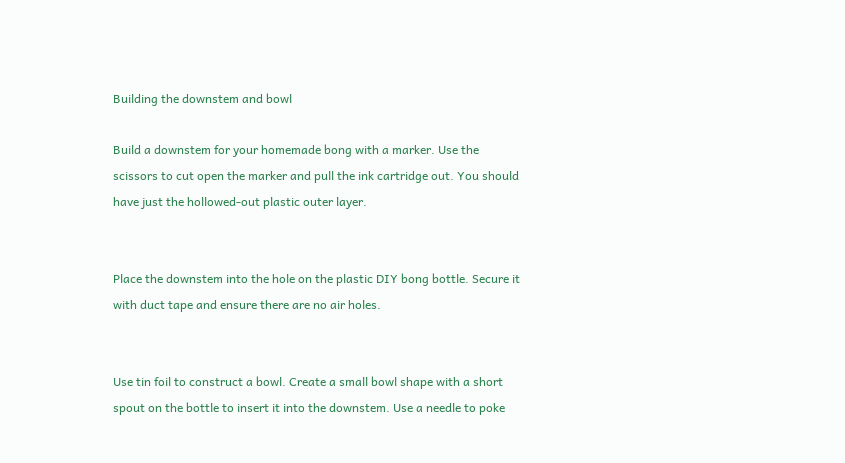Building the downstem and bowl

Build a downstem for your homemade bong with a marker. Use the scissors to cut open the marker and pull the ink cartridge out. You should have just the hollowed-out plastic outer layer.


Place the downstem into the hole on the plastic DIY bong bottle. Secure it with duct tape and ensure there are no air holes.


Use tin foil to construct a bowl. Create a small bowl shape with a short spout on the bottle to insert it into the downstem. Use a needle to poke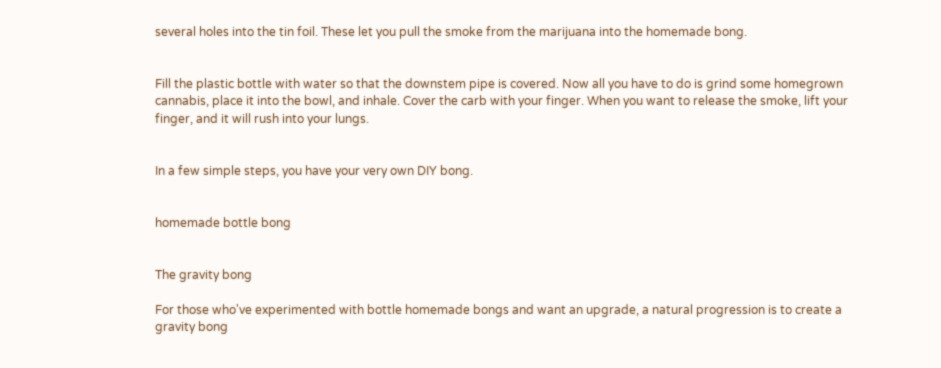several holes into the tin foil. These let you pull the smoke from the marijuana into the homemade bong.


Fill the plastic bottle with water so that the downstem pipe is covered. Now all you have to do is grind some homegrown cannabis, place it into the bowl, and inhale. Cover the carb with your finger. When you want to release the smoke, lift your finger, and it will rush into your lungs.


In a few simple steps, you have your very own DIY bong.


homemade bottle bong


The gravity bong

For those who've experimented with bottle homemade bongs and want an upgrade, a natural progression is to create a gravity bong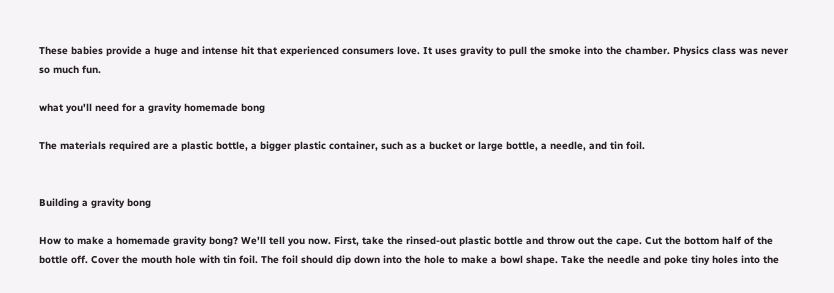These babies provide a huge and intense hit that experienced consumers love. It uses gravity to pull the smoke into the chamber. Physics class was never so much fun.

what you'll need for a gravity homemade bong

The materials required are a plastic bottle, a bigger plastic container, such as a bucket or large bottle, a needle, and tin foil.


Building a gravity bong

How to make a homemade gravity bong? We'll tell you now. First, take the rinsed-out plastic bottle and throw out the cape. Cut the bottom half of the bottle off. Cover the mouth hole with tin foil. The foil should dip down into the hole to make a bowl shape. Take the needle and poke tiny holes into the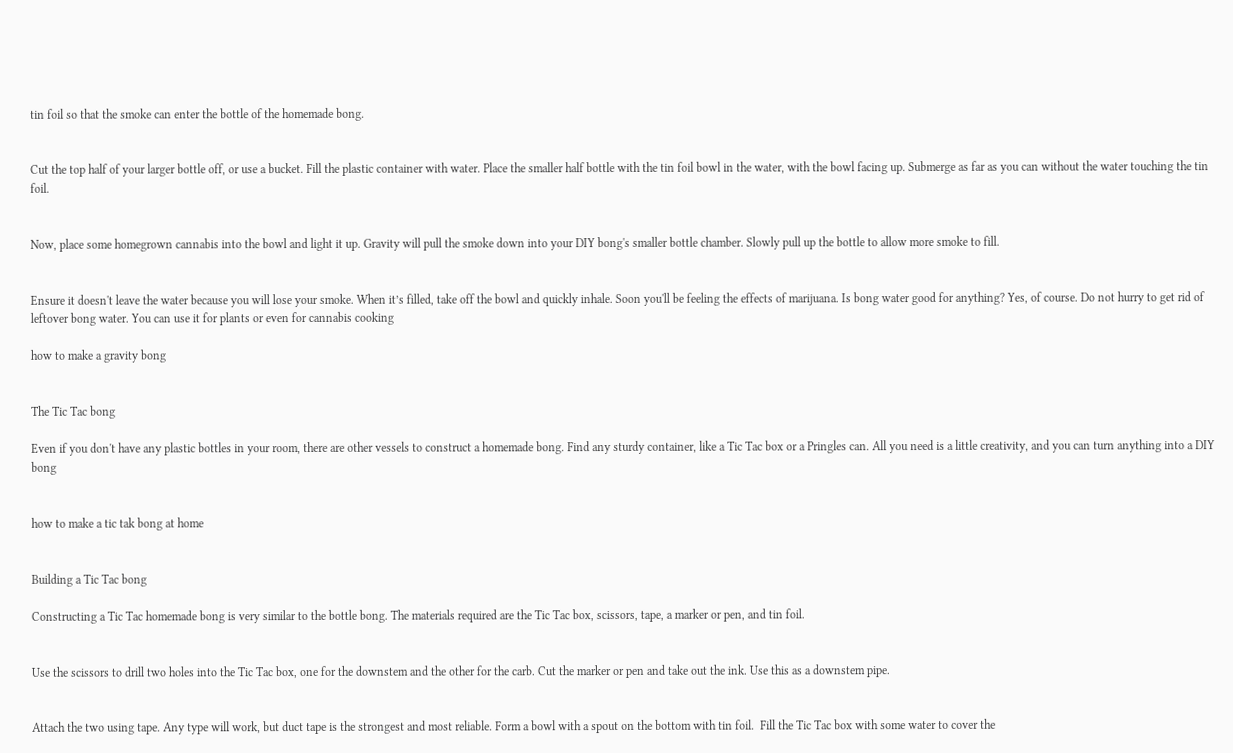tin foil so that the smoke can enter the bottle of the homemade bong.


Cut the top half of your larger bottle off, or use a bucket. Fill the plastic container with water. Place the smaller half bottle with the tin foil bowl in the water, with the bowl facing up. Submerge as far as you can without the water touching the tin foil.


Now, place some homegrown cannabis into the bowl and light it up. Gravity will pull the smoke down into your DIY bong's smaller bottle chamber. Slowly pull up the bottle to allow more smoke to fill.


Ensure it doesn't leave the water because you will lose your smoke. When it’s filled, take off the bowl and quickly inhale. Soon you'll be feeling the effects of marijuana. Is bong water good for anything? Yes, of course. Do not hurry to get rid of leftover bong water. You can use it for plants or even for cannabis cooking

how to make a gravity bong


The Tic Tac bong

Even if you don't have any plastic bottles in your room, there are other vessels to construct a homemade bong. Find any sturdy container, like a Tic Tac box or a Pringles can. All you need is a little creativity, and you can turn anything into a DIY bong


how to make a tic tak bong at home


Building a Tic Tac bong

Constructing a Tic Tac homemade bong is very similar to the bottle bong. The materials required are the Tic Tac box, scissors, tape, a marker or pen, and tin foil.


Use the scissors to drill two holes into the Tic Tac box, one for the downstem and the other for the carb. Cut the marker or pen and take out the ink. Use this as a downstem pipe.


Attach the two using tape. Any type will work, but duct tape is the strongest and most reliable. Form a bowl with a spout on the bottom with tin foil.  Fill the Tic Tac box with some water to cover the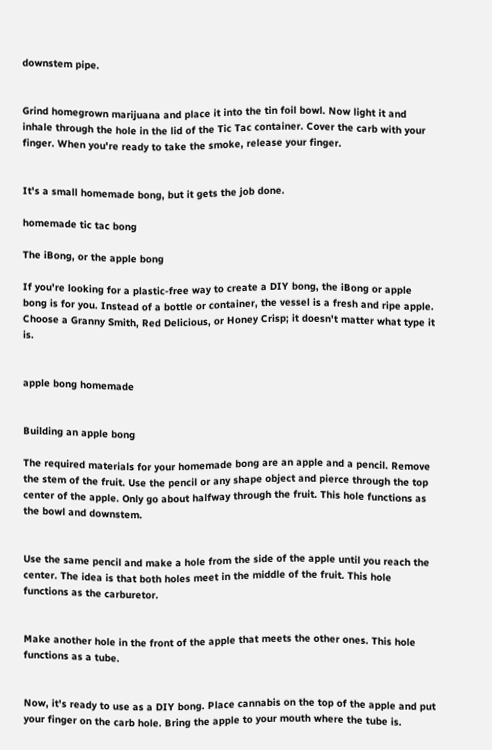downstem pipe.


Grind homegrown marijuana and place it into the tin foil bowl. Now light it and inhale through the hole in the lid of the Tic Tac container. Cover the carb with your finger. When you're ready to take the smoke, release your finger.


It's a small homemade bong, but it gets the job done.

homemade tic tac bong

The iBong, or the apple bong

If you're looking for a plastic-free way to create a DIY bong, the iBong or apple bong is for you. Instead of a bottle or container, the vessel is a fresh and ripe apple. Choose a Granny Smith, Red Delicious, or Honey Crisp; it doesn't matter what type it is.


apple bong homemade


Building an apple bong

The required materials for your homemade bong are an apple and a pencil. Remove the stem of the fruit. Use the pencil or any shape object and pierce through the top center of the apple. Only go about halfway through the fruit. This hole functions as the bowl and downstem.


Use the same pencil and make a hole from the side of the apple until you reach the center. The idea is that both holes meet in the middle of the fruit. This hole functions as the carburetor.


Make another hole in the front of the apple that meets the other ones. This hole functions as a tube.


Now, it's ready to use as a DIY bong. Place cannabis on the top of the apple and put your finger on the carb hole. Bring the apple to your mouth where the tube is.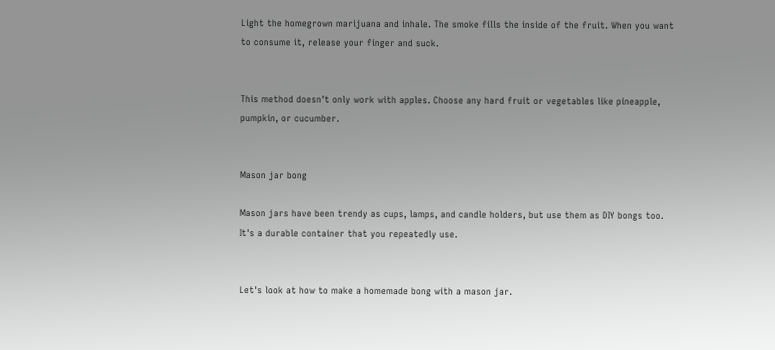Light the homegrown marijuana and inhale. The smoke fills the inside of the fruit. When you want to consume it, release your finger and suck.


This method doesn't only work with apples. Choose any hard fruit or vegetables like pineapple, pumpkin, or cucumber.


Mason jar bong

Mason jars have been trendy as cups, lamps, and candle holders, but use them as DIY bongs too. It's a durable container that you repeatedly use.


Let's look at how to make a homemade bong with a mason jar.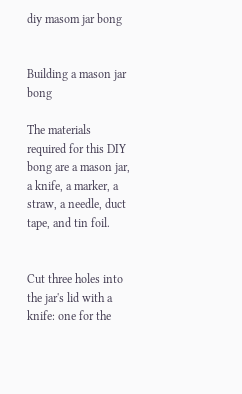diy masom jar bong


Building a mason jar bong

The materials required for this DIY bong are a mason jar, a knife, a marker, a straw, a needle, duct tape, and tin foil.


Cut three holes into the jar's lid with a knife: one for the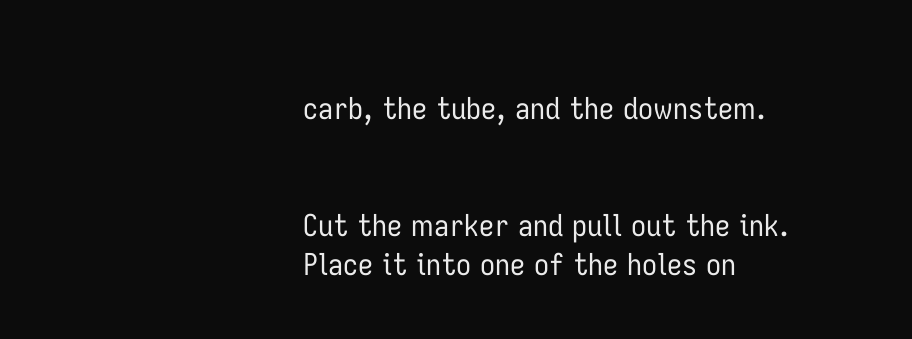carb, the tube, and the downstem.


Cut the marker and pull out the ink. Place it into one of the holes on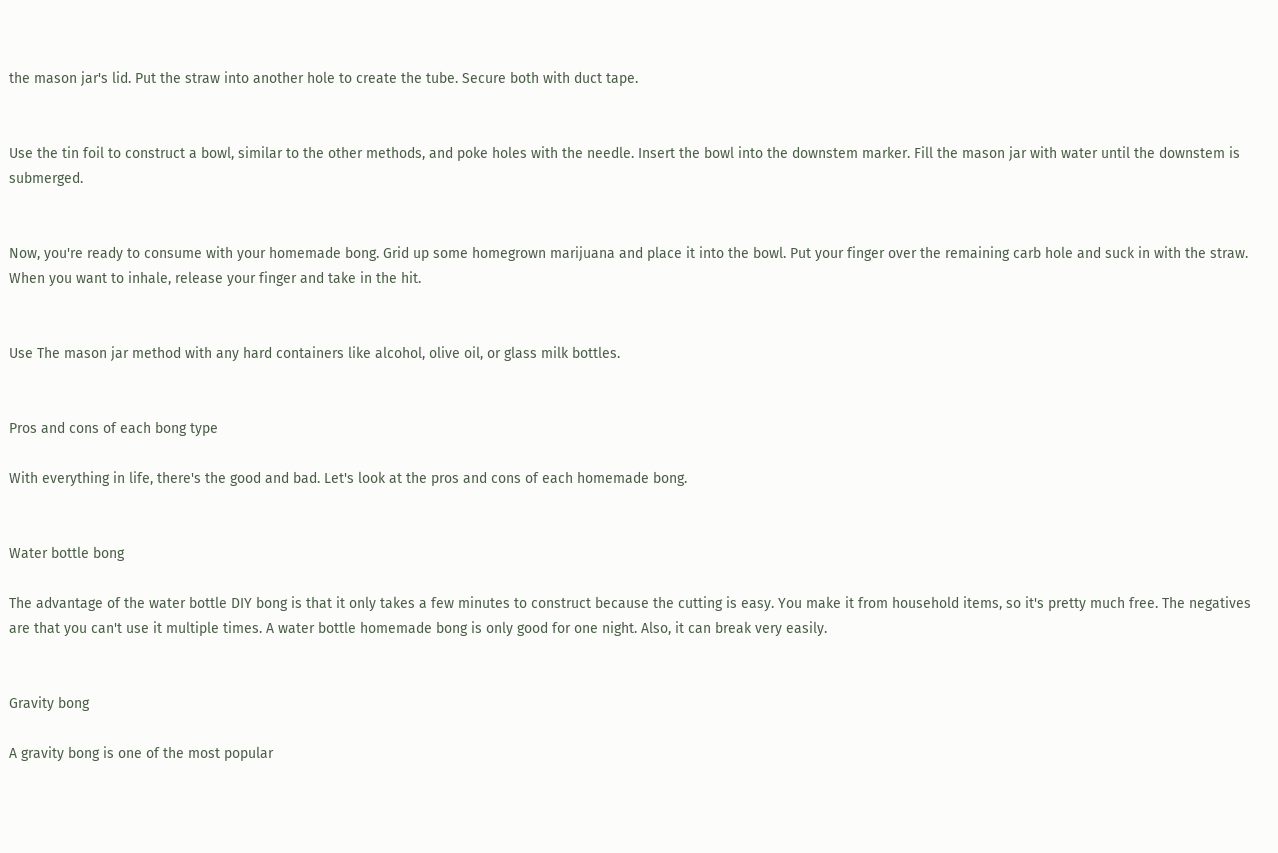the mason jar's lid. Put the straw into another hole to create the tube. Secure both with duct tape.


Use the tin foil to construct a bowl, similar to the other methods, and poke holes with the needle. Insert the bowl into the downstem marker. Fill the mason jar with water until the downstem is submerged.


Now, you're ready to consume with your homemade bong. Grid up some homegrown marijuana and place it into the bowl. Put your finger over the remaining carb hole and suck in with the straw. When you want to inhale, release your finger and take in the hit.


Use The mason jar method with any hard containers like alcohol, olive oil, or glass milk bottles.


Pros and cons of each bong type

With everything in life, there's the good and bad. Let's look at the pros and cons of each homemade bong.


Water bottle bong

The advantage of the water bottle DIY bong is that it only takes a few minutes to construct because the cutting is easy. You make it from household items, so it's pretty much free. The negatives are that you can't use it multiple times. A water bottle homemade bong is only good for one night. Also, it can break very easily.


Gravity bong

A gravity bong is one of the most popular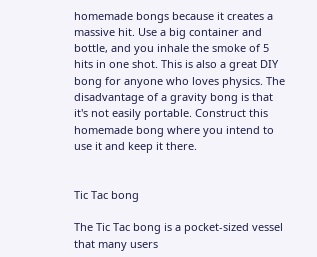homemade bongs because it creates a massive hit. Use a big container and bottle, and you inhale the smoke of 5 hits in one shot. This is also a great DIY bong for anyone who loves physics. The disadvantage of a gravity bong is that it's not easily portable. Construct this homemade bong where you intend to use it and keep it there.


Tic Tac bong

The Tic Tac bong is a pocket-sized vessel that many users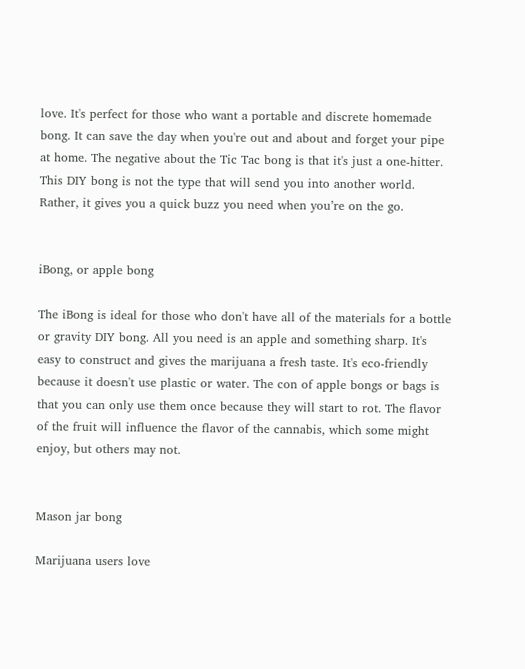love. It's perfect for those who want a portable and discrete homemade bong. It can save the day when you're out and about and forget your pipe at home. The negative about the Tic Tac bong is that it's just a one-hitter. This DIY bong is not the type that will send you into another world. Rather, it gives you a quick buzz you need when you’re on the go.


iBong, or apple bong

The iBong is ideal for those who don't have all of the materials for a bottle or gravity DIY bong. All you need is an apple and something sharp. It's easy to construct and gives the marijuana a fresh taste. It's eco-friendly because it doesn't use plastic or water. The con of apple bongs or bags is that you can only use them once because they will start to rot. The flavor of the fruit will influence the flavor of the cannabis, which some might enjoy, but others may not.


Mason jar bong

Marijuana users love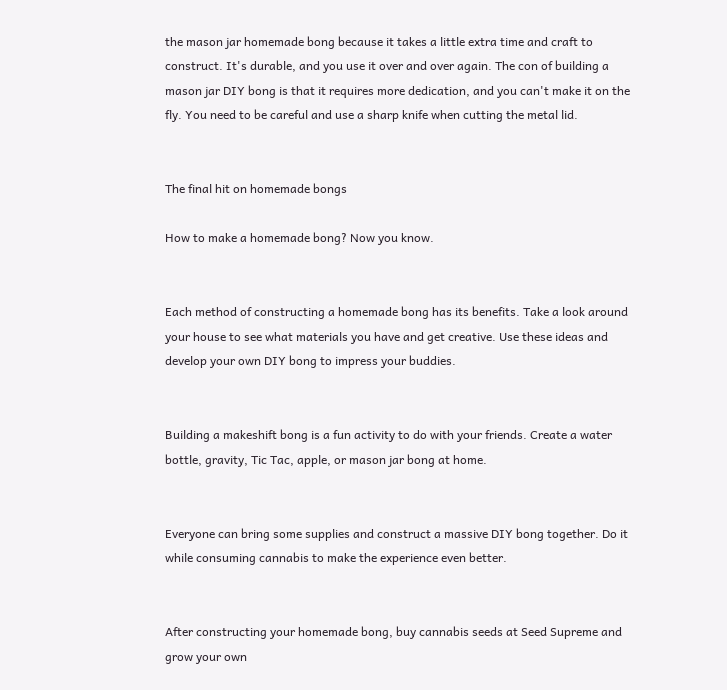the mason jar homemade bong because it takes a little extra time and craft to construct. It's durable, and you use it over and over again. The con of building a mason jar DIY bong is that it requires more dedication, and you can't make it on the fly. You need to be careful and use a sharp knife when cutting the metal lid.


The final hit on homemade bongs

How to make a homemade bong? Now you know.


Each method of constructing a homemade bong has its benefits. Take a look around your house to see what materials you have and get creative. Use these ideas and develop your own DIY bong to impress your buddies.


Building a makeshift bong is a fun activity to do with your friends. Create a water bottle, gravity, Tic Tac, apple, or mason jar bong at home.


Everyone can bring some supplies and construct a massive DIY bong together. Do it while consuming cannabis to make the experience even better.


After constructing your homemade bong, buy cannabis seeds at Seed Supreme and grow your own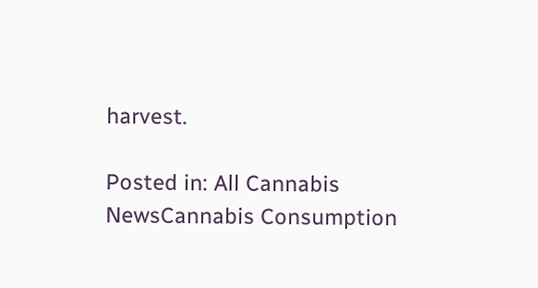harvest.

Posted in: All Cannabis NewsCannabis Consumption